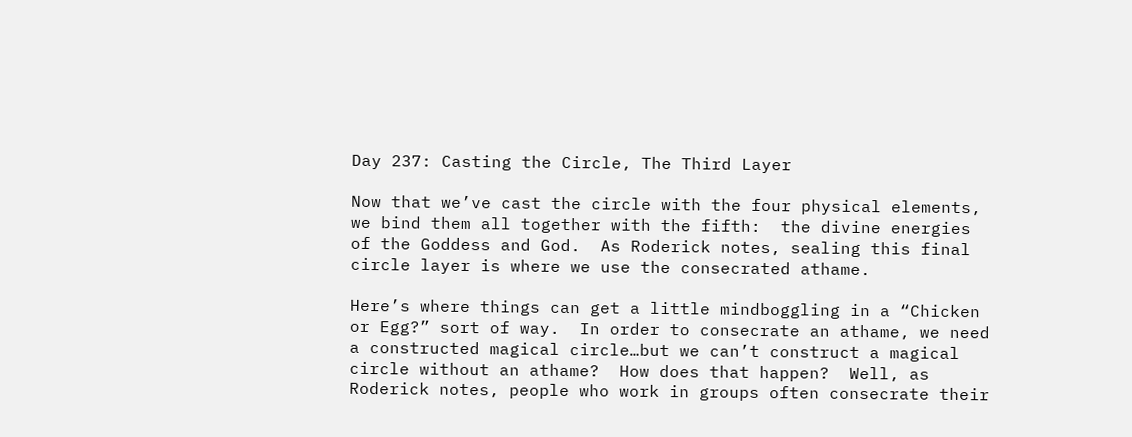Day 237: Casting the Circle, The Third Layer

Now that we’ve cast the circle with the four physical elements, we bind them all together with the fifth:  the divine energies of the Goddess and God.  As Roderick notes, sealing this final circle layer is where we use the consecrated athame.

Here’s where things can get a little mindboggling in a “Chicken or Egg?” sort of way.  In order to consecrate an athame, we need a constructed magical circle…but we can’t construct a magical circle without an athame?  How does that happen?  Well, as Roderick notes, people who work in groups often consecrate their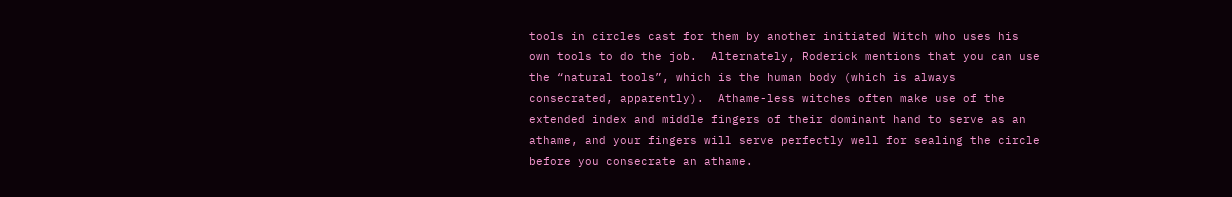tools in circles cast for them by another initiated Witch who uses his own tools to do the job.  Alternately, Roderick mentions that you can use the “natural tools”, which is the human body (which is always consecrated, apparently).  Athame-less witches often make use of the extended index and middle fingers of their dominant hand to serve as an athame, and your fingers will serve perfectly well for sealing the circle before you consecrate an athame.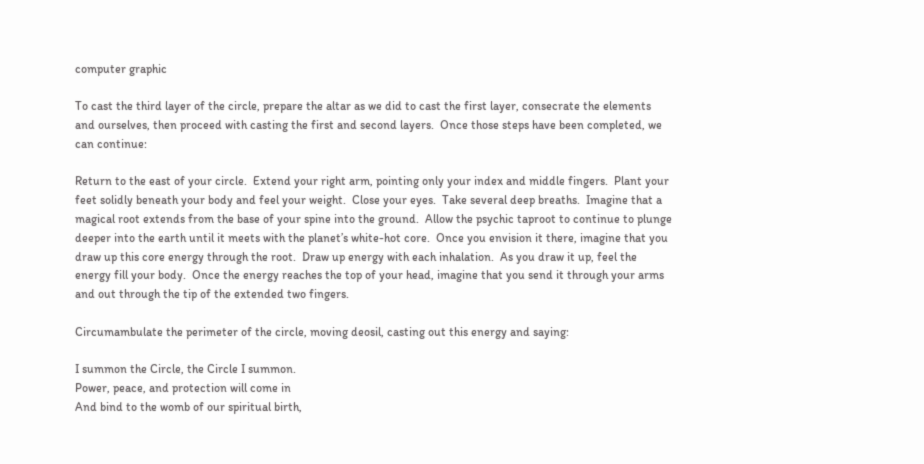computer graphic

To cast the third layer of the circle, prepare the altar as we did to cast the first layer, consecrate the elements and ourselves, then proceed with casting the first and second layers.  Once those steps have been completed, we can continue:

Return to the east of your circle.  Extend your right arm, pointing only your index and middle fingers.  Plant your feet solidly beneath your body and feel your weight.  Close your eyes.  Take several deep breaths.  Imagine that a magical root extends from the base of your spine into the ground.  Allow the psychic taproot to continue to plunge deeper into the earth until it meets with the planet’s white-hot core.  Once you envision it there, imagine that you draw up this core energy through the root.  Draw up energy with each inhalation.  As you draw it up, feel the energy fill your body.  Once the energy reaches the top of your head, imagine that you send it through your arms and out through the tip of the extended two fingers.

Circumambulate the perimeter of the circle, moving deosil, casting out this energy and saying:

I summon the Circle, the Circle I summon.
Power, peace, and protection will come in
And bind to the womb of our spiritual birth,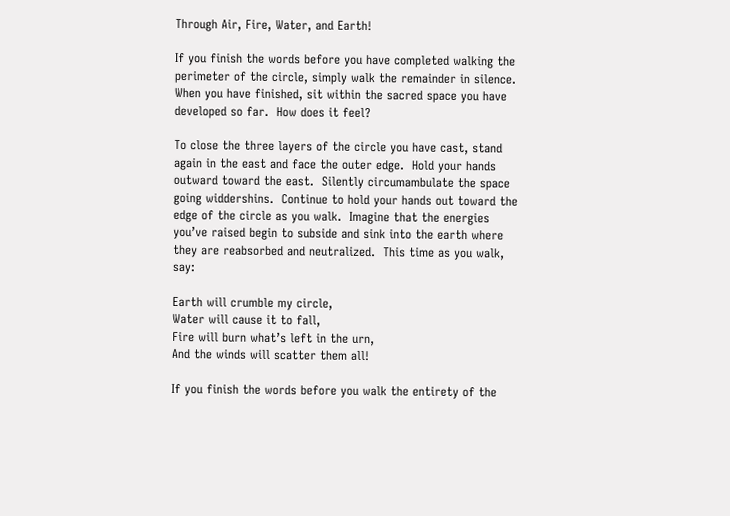Through Air, Fire, Water, and Earth!

If you finish the words before you have completed walking the perimeter of the circle, simply walk the remainder in silence.  When you have finished, sit within the sacred space you have developed so far.  How does it feel?

To close the three layers of the circle you have cast, stand again in the east and face the outer edge.  Hold your hands outward toward the east.  Silently circumambulate the space going widdershins.  Continue to hold your hands out toward the edge of the circle as you walk.  Imagine that the energies you’ve raised begin to subside and sink into the earth where they are reabsorbed and neutralized.  This time as you walk, say:

Earth will crumble my circle,
Water will cause it to fall,
Fire will burn what’s left in the urn,
And the winds will scatter them all!

If you finish the words before you walk the entirety of the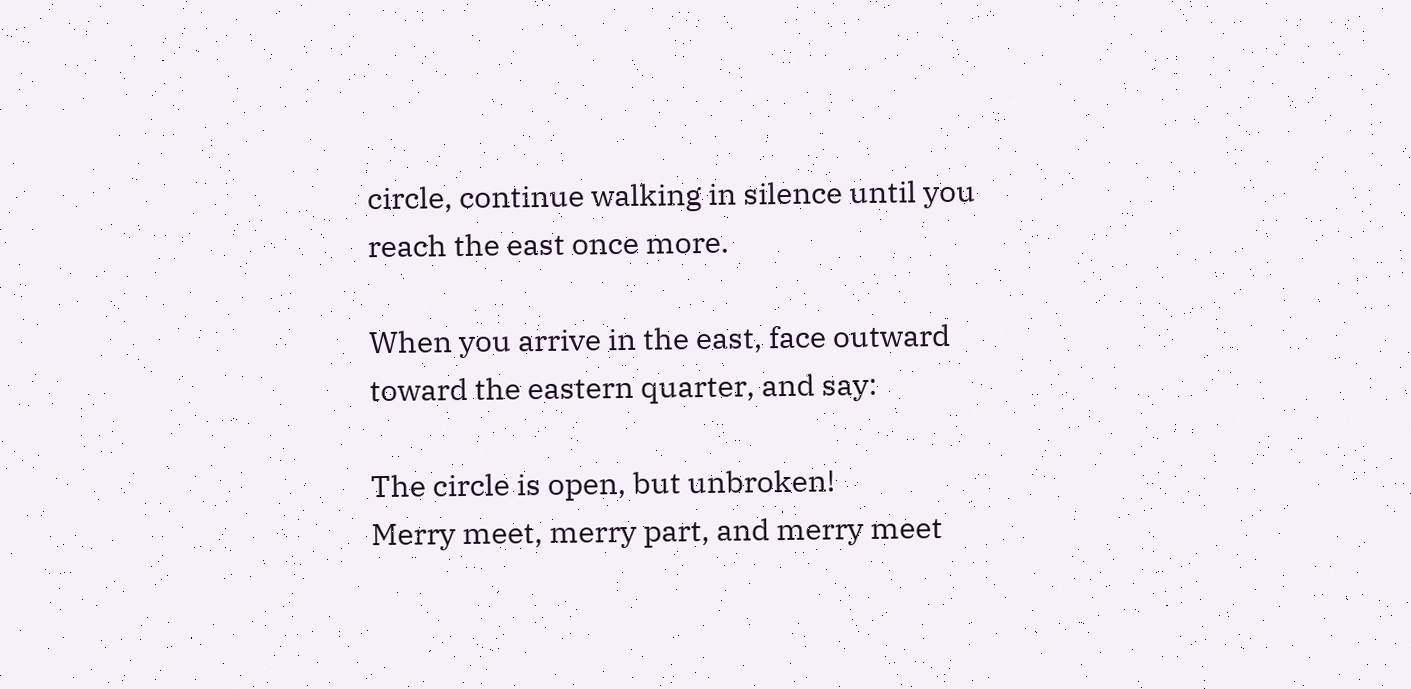circle, continue walking in silence until you reach the east once more.

When you arrive in the east, face outward toward the eastern quarter, and say:

The circle is open, but unbroken!
Merry meet, merry part, and merry meet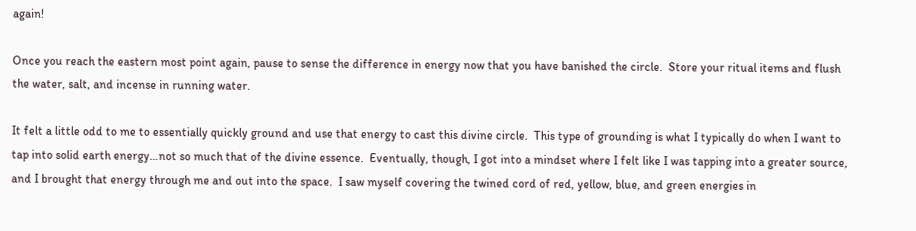again!

Once you reach the eastern most point again, pause to sense the difference in energy now that you have banished the circle.  Store your ritual items and flush the water, salt, and incense in running water.

It felt a little odd to me to essentially quickly ground and use that energy to cast this divine circle.  This type of grounding is what I typically do when I want to tap into solid earth energy…not so much that of the divine essence.  Eventually, though, I got into a mindset where I felt like I was tapping into a greater source, and I brought that energy through me and out into the space.  I saw myself covering the twined cord of red, yellow, blue, and green energies in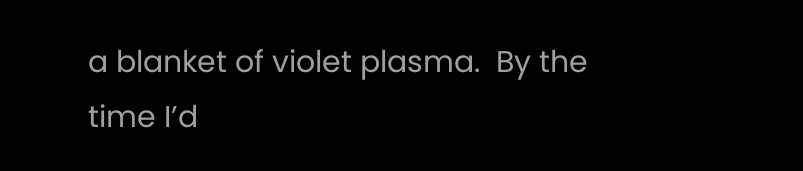a blanket of violet plasma.  By the time I’d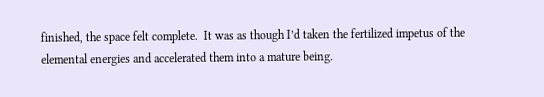finished, the space felt complete.  It was as though I’d taken the fertilized impetus of the elemental energies and accelerated them into a mature being.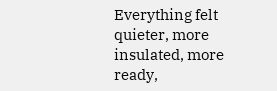Everything felt quieter, more insulated, more ready,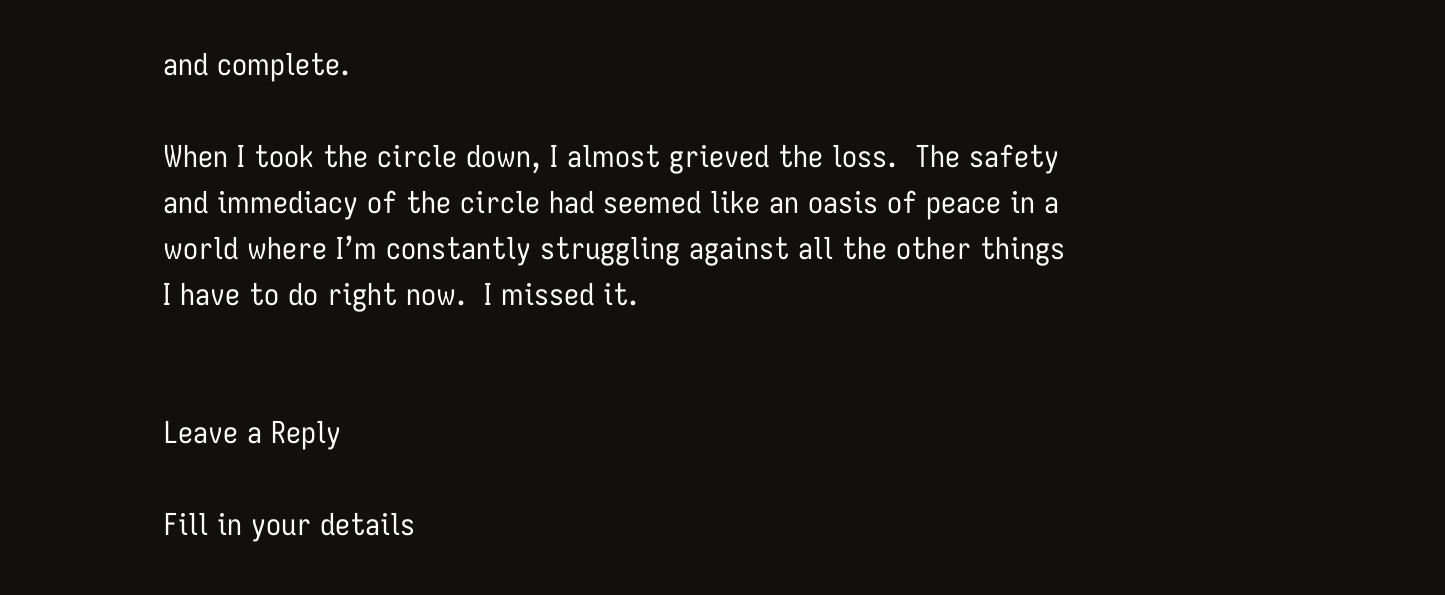and complete.

When I took the circle down, I almost grieved the loss.  The safety and immediacy of the circle had seemed like an oasis of peace in a world where I’m constantly struggling against all the other things I have to do right now.  I missed it.


Leave a Reply

Fill in your details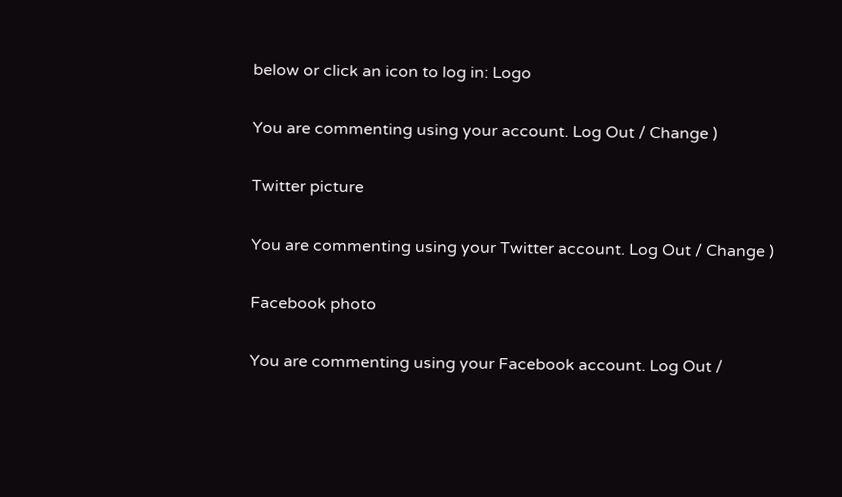below or click an icon to log in: Logo

You are commenting using your account. Log Out / Change )

Twitter picture

You are commenting using your Twitter account. Log Out / Change )

Facebook photo

You are commenting using your Facebook account. Log Out /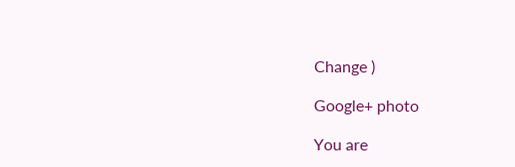Change )

Google+ photo

You are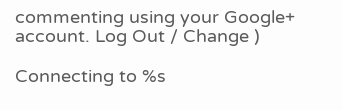commenting using your Google+ account. Log Out / Change )

Connecting to %s